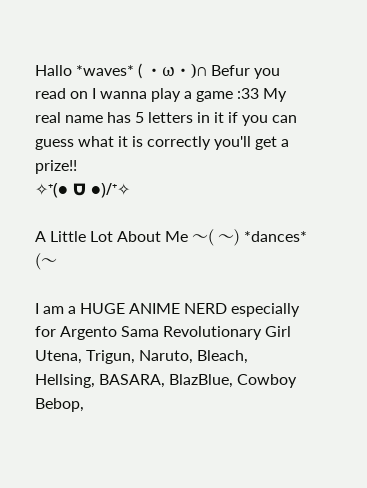Hallo *waves* ( ・ω・)∩ Befur you read on I wanna play a game :33 My real name has 5 letters in it if you can guess what it is correctly you'll get a prize!!
✧⁺(● ᗜ ●)/⁺✧

A Little Lot About Me 〜( 〜) *dances* (〜

I am a HUGE ANIME NERD especially for Argento Sama Revolutionary Girl Utena, Trigun, Naruto, Bleach, Hellsing, BASARA, BlazBlue, Cowboy Bebop,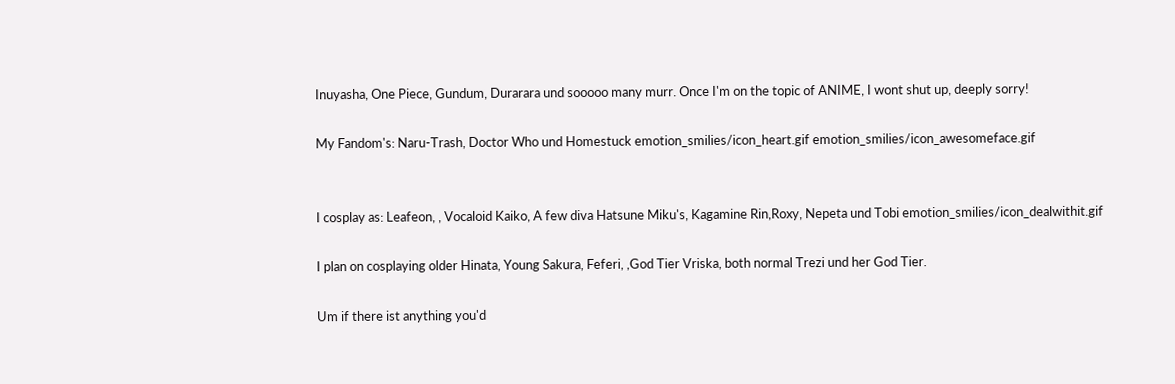Inuyasha, One Piece, Gundum, Durarara und sooooo many murr. Once I'm on the topic of ANIME, I wont shut up, deeply sorry!

My Fandom's: Naru-Trash, Doctor Who und Homestuck emotion_smilies/icon_heart.gif emotion_smilies/icon_awesomeface.gif


I cosplay as: Leafeon, , Vocaloid Kaiko, A few diva Hatsune Miku's, Kagamine Rin,Roxy, Nepeta und Tobi emotion_smilies/icon_dealwithit.gif

I plan on cosplaying older Hinata, Young Sakura, Feferi, ,God Tier Vriska, both normal Trezi und her God Tier.

Um if there ist anything you'd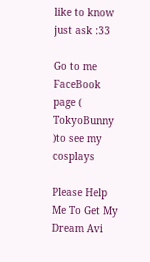like to know just ask :33

Go to me FaceBook page ( TokyoBunny )to see my cosplays

Please Help Me To Get My Dream Avi